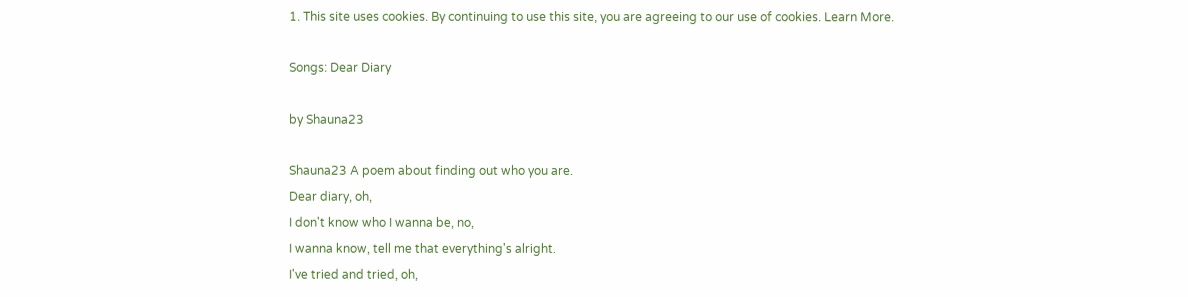1. This site uses cookies. By continuing to use this site, you are agreeing to our use of cookies. Learn More.

Songs: Dear Diary

by Shauna23

Shauna23 A poem about finding out who you are.
Dear diary, oh,
I don't know who I wanna be, no,
I wanna know, tell me that everything's alright.
I've tried and tried, oh,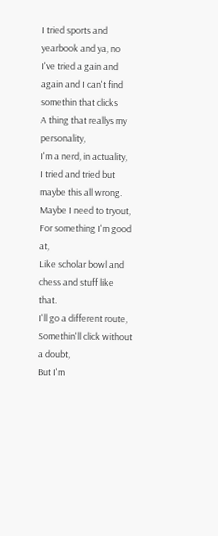I tried sports and yearbook and ya, no
I've tried a gain and again and I can't find somethin that clicks
A thing that reallys my personality,
I'm a nerd, in actuality,
I tried and tried but maybe this all wrong.
Maybe I need to tryout,
For something I'm good at,
Like scholar bowl and chess and stuff like that.
I'll go a different route,
Somethin'll click without a doubt,
But I'm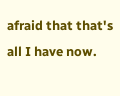afraid that that's all I have now.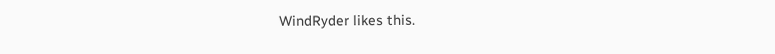WindRyder likes this.